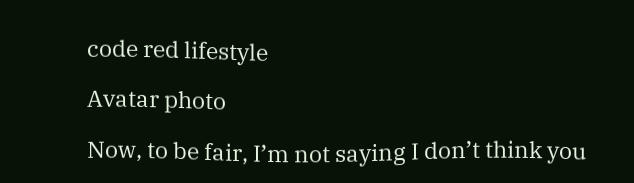code red lifestyle

Avatar photo

Now, to be fair, I’m not saying I don’t think you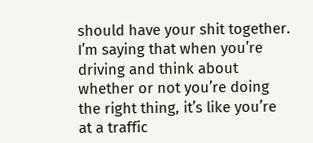should have your shit together. I’m saying that when you’re driving and think about whether or not you’re doing the right thing, it’s like you’re at a traffic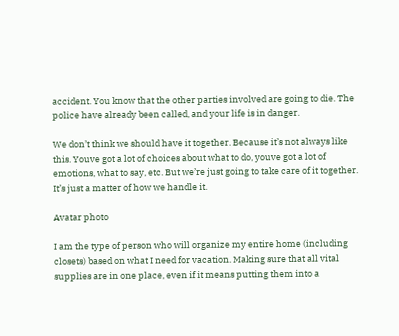accident. You know that the other parties involved are going to die. The police have already been called, and your life is in danger.

We don’t think we should have it together. Because it’s not always like this. Youve got a lot of choices about what to do, youve got a lot of emotions, what to say, etc. But we’re just going to take care of it together. It’s just a matter of how we handle it.

Avatar photo

I am the type of person who will organize my entire home (including closets) based on what I need for vacation. Making sure that all vital supplies are in one place, even if it means putting them into a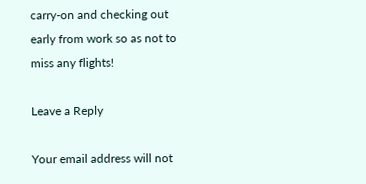carry-on and checking out early from work so as not to miss any flights!

Leave a Reply

Your email address will not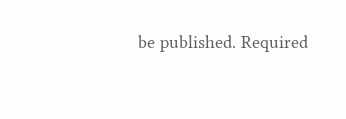be published. Required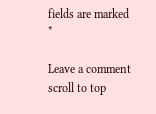fields are marked *

Leave a comment
scroll to top